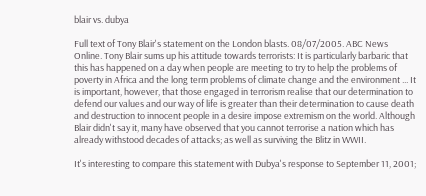blair vs. dubya

Full text of Tony Blair's statement on the London blasts. 08/07/2005. ABC News Online. Tony Blair sums up his attitude towards terrorists: It is particularly barbaric that this has happened on a day when people are meeting to try to help the problems of poverty in Africa and the long term problems of climate change and the environment ... It is important, however, that those engaged in terrorism realise that our determination to defend our values and our way of life is greater than their determination to cause death and destruction to innocent people in a desire impose extremism on the world. Although Blair didn't say it, many have observed that you cannot terrorise a nation which has already withstood decades of attacks; as well as surviving the Blitz in WWII.

It's interesting to compare this statement with Dubya's response to September 11, 2001;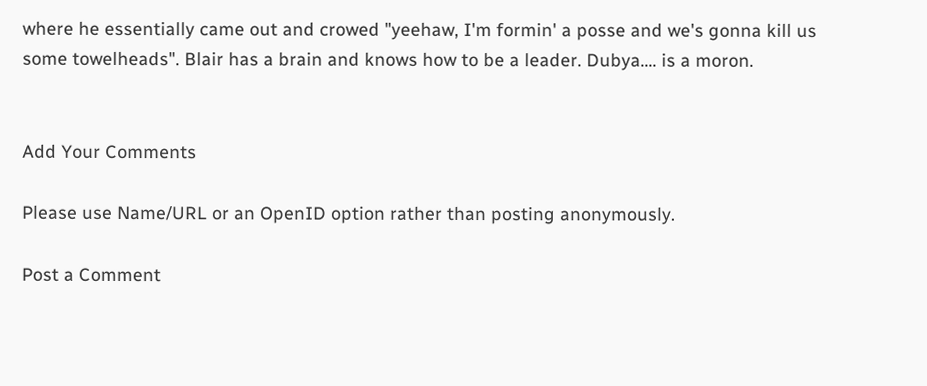where he essentially came out and crowed "yeehaw, I'm formin' a posse and we's gonna kill us some towelheads". Blair has a brain and knows how to be a leader. Dubya.... is a moron.


Add Your Comments

Please use Name/URL or an OpenID option rather than posting anonymously.

Post a Comment